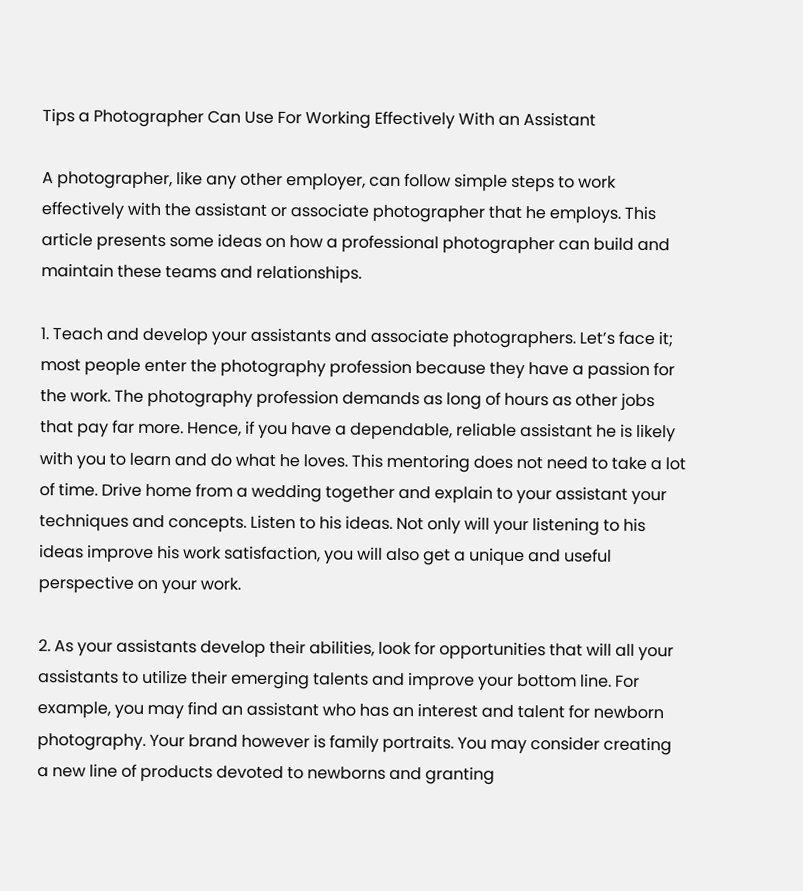Tips a Photographer Can Use For Working Effectively With an Assistant

A photographer, like any other employer, can follow simple steps to work effectively with the assistant or associate photographer that he employs. This article presents some ideas on how a professional photographer can build and maintain these teams and relationships.

1. Teach and develop your assistants and associate photographers. Let’s face it; most people enter the photography profession because they have a passion for the work. The photography profession demands as long of hours as other jobs that pay far more. Hence, if you have a dependable, reliable assistant he is likely with you to learn and do what he loves. This mentoring does not need to take a lot of time. Drive home from a wedding together and explain to your assistant your techniques and concepts. Listen to his ideas. Not only will your listening to his ideas improve his work satisfaction, you will also get a unique and useful perspective on your work.

2. As your assistants develop their abilities, look for opportunities that will all your assistants to utilize their emerging talents and improve your bottom line. For example, you may find an assistant who has an interest and talent for newborn photography. Your brand however is family portraits. You may consider creating a new line of products devoted to newborns and granting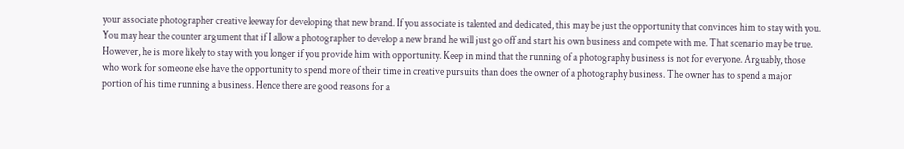your associate photographer creative leeway for developing that new brand. If you associate is talented and dedicated, this may be just the opportunity that convinces him to stay with you. You may hear the counter argument that if I allow a photographer to develop a new brand he will just go off and start his own business and compete with me. That scenario may be true. However, he is more likely to stay with you longer if you provide him with opportunity. Keep in mind that the running of a photography business is not for everyone. Arguably, those who work for someone else have the opportunity to spend more of their time in creative pursuits than does the owner of a photography business. The owner has to spend a major portion of his time running a business. Hence there are good reasons for a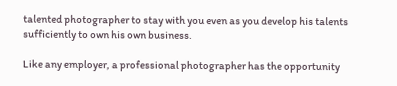talented photographer to stay with you even as you develop his talents sufficiently to own his own business.

Like any employer, a professional photographer has the opportunity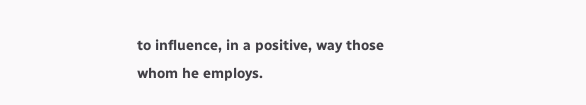to influence, in a positive, way those whom he employs.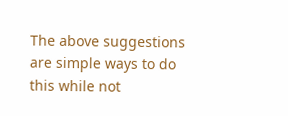The above suggestions are simple ways to do this while not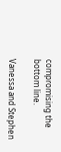compromising the bottom line.

Vanessa and Stephen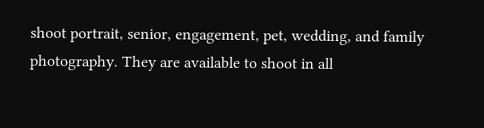shoot portrait, senior, engagement, pet, wedding, and family photography. They are available to shoot in all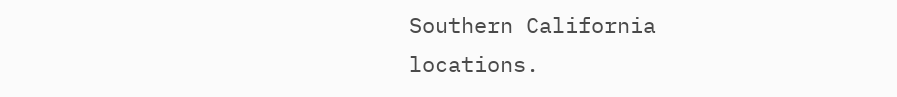Southern California locations.